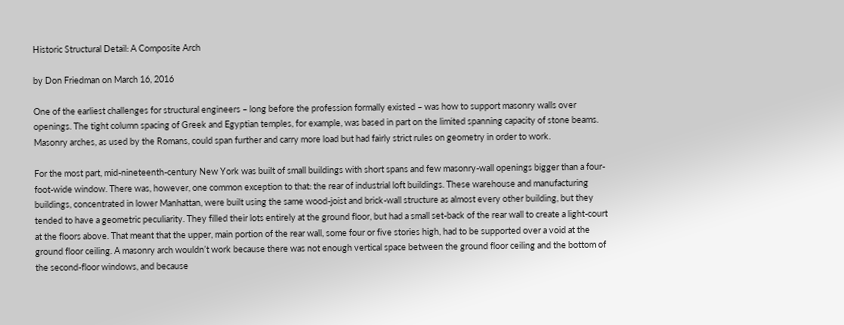Historic Structural Detail: A Composite Arch

by Don Friedman on March 16, 2016

One of the earliest challenges for structural engineers – long before the profession formally existed – was how to support masonry walls over openings. The tight column spacing of Greek and Egyptian temples, for example, was based in part on the limited spanning capacity of stone beams. Masonry arches, as used by the Romans, could span further and carry more load but had fairly strict rules on geometry in order to work.

For the most part, mid-nineteenth-century New York was built of small buildings with short spans and few masonry-wall openings bigger than a four-foot-wide window. There was, however, one common exception to that: the rear of industrial loft buildings. These warehouse and manufacturing buildings, concentrated in lower Manhattan, were built using the same wood-joist and brick-wall structure as almost every other building, but they tended to have a geometric peculiarity. They filled their lots entirely at the ground floor, but had a small set-back of the rear wall to create a light-court at the floors above. That meant that the upper, main portion of the rear wall, some four or five stories high, had to be supported over a void at the ground floor ceiling. A masonry arch wouldn’t work because there was not enough vertical space between the ground floor ceiling and the bottom of the second-floor windows, and because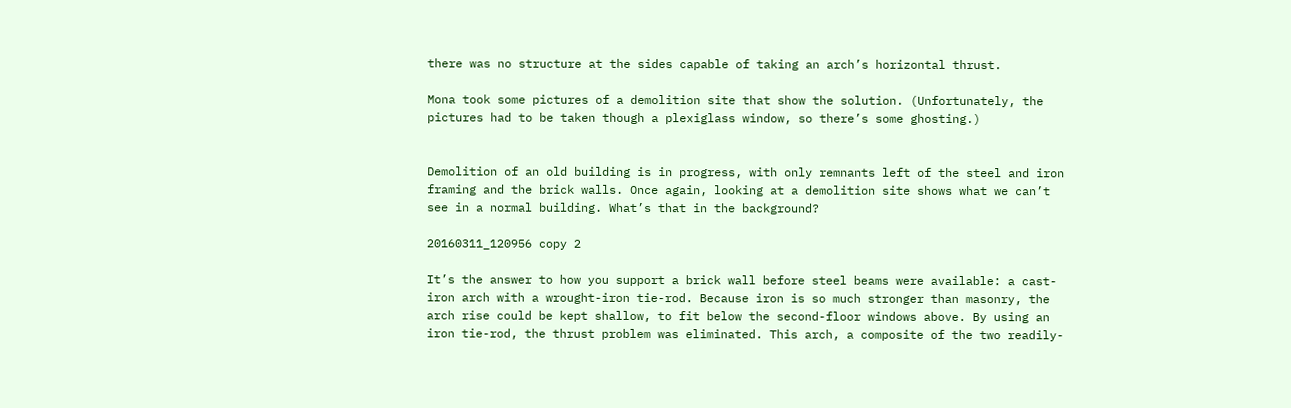there was no structure at the sides capable of taking an arch’s horizontal thrust.

Mona took some pictures of a demolition site that show the solution. (Unfortunately, the pictures had to be taken though a plexiglass window, so there’s some ghosting.)


Demolition of an old building is in progress, with only remnants left of the steel and iron framing and the brick walls. Once again, looking at a demolition site shows what we can’t see in a normal building. What’s that in the background?

20160311_120956 copy 2

It’s the answer to how you support a brick wall before steel beams were available: a cast-iron arch with a wrought-iron tie-rod. Because iron is so much stronger than masonry, the arch rise could be kept shallow, to fit below the second-floor windows above. By using an iron tie-rod, the thrust problem was eliminated. This arch, a composite of the two readily-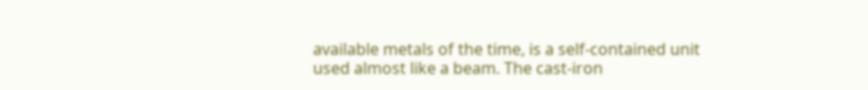available metals of the time, is a self-contained unit used almost like a beam. The cast-iron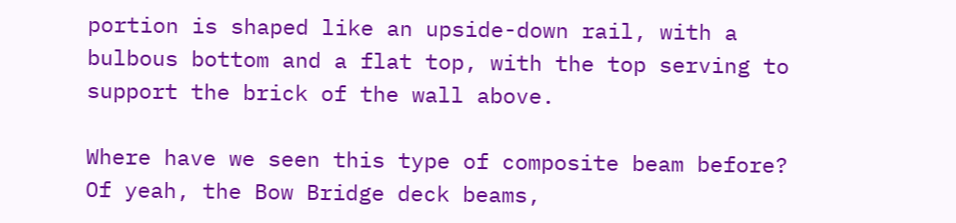portion is shaped like an upside-down rail, with a bulbous bottom and a flat top, with the top serving to support the brick of the wall above.

Where have we seen this type of composite beam before? Of yeah, the Bow Bridge deck beams,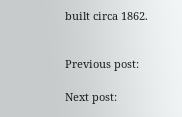built circa 1862.


Previous post:

Next post: